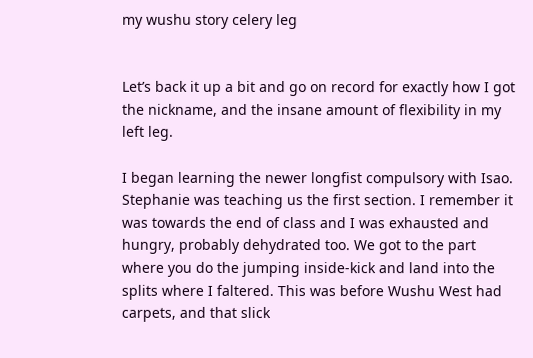my wushu story celery leg


Let’s back it up a bit and go on record for exactly how I got the nickname, and the insane amount of flexibility in my left leg.

I began learning the newer longfist compulsory with Isao. Stephanie was teaching us the first section. I remember it was towards the end of class and I was exhausted and hungry, probably dehydrated too. We got to the part where you do the jumping inside-kick and land into the splits where I faltered. This was before Wushu West had carpets, and that slick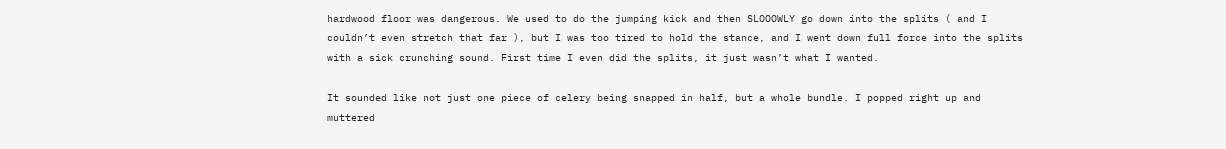hardwood floor was dangerous. We used to do the jumping kick and then SLOOOWLY go down into the splits ( and I couldn’t even stretch that far ), but I was too tired to hold the stance, and I went down full force into the splits with a sick crunching sound. First time I even did the splits, it just wasn’t what I wanted.

It sounded like not just one piece of celery being snapped in half, but a whole bundle. I popped right up and muttered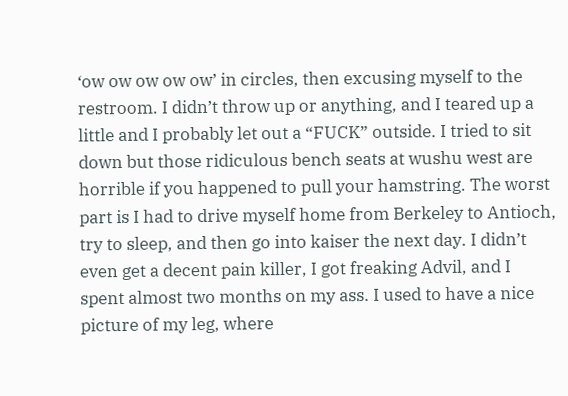‘ow ow ow ow ow’ in circles, then excusing myself to the restroom. I didn’t throw up or anything, and I teared up a little and I probably let out a “FUCK” outside. I tried to sit down but those ridiculous bench seats at wushu west are horrible if you happened to pull your hamstring. The worst part is I had to drive myself home from Berkeley to Antioch, try to sleep, and then go into kaiser the next day. I didn’t even get a decent pain killer, I got freaking Advil, and I spent almost two months on my ass. I used to have a nice picture of my leg, where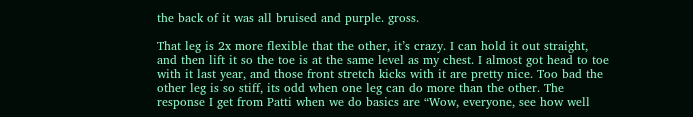the back of it was all bruised and purple. gross.

That leg is 2x more flexible that the other, it’s crazy. I can hold it out straight, and then lift it so the toe is at the same level as my chest. I almost got head to toe with it last year, and those front stretch kicks with it are pretty nice. Too bad the other leg is so stiff, its odd when one leg can do more than the other. The response I get from Patti when we do basics are “Wow, everyone, see how well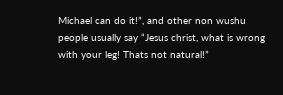Michael can do it!”, and other non wushu people usually say “Jesus christ, what is wrong with your leg! Thats not natural!”